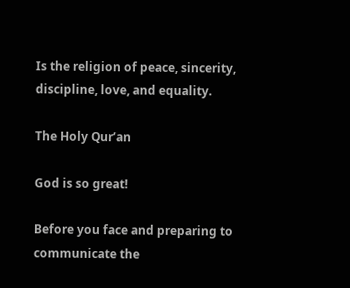Is the religion of peace, sincerity, discipline, love, and equality.

The Holy Qur’an

God is so great!

Before you face and preparing to communicate the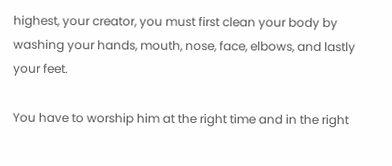highest, your creator, you must first clean your body by washing your hands, mouth, nose, face, elbows, and lastly your feet.

You have to worship him at the right time and in the right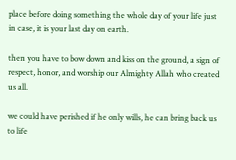place before doing something the whole day of your life just in case, it is your last day on earth.

then you have to bow down and kiss on the ground, a sign of respect, honor, and worship our Almighty Allah who created us all.

we could have perished if he only wills, he can bring back us to life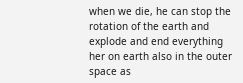when we die, he can stop the rotation of the earth and explode and end everything her on earth also in the outer space as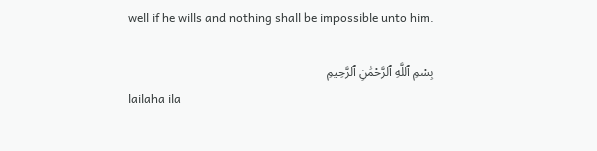well if he wills and nothing shall be impossible unto him.

بِسْمِ ٱللَّهِ ٱلرَّحْمَٰنِ ٱلرَّحِيمِ
lailaha ila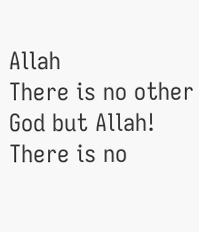Allah
There is no other God but Allah!
There is no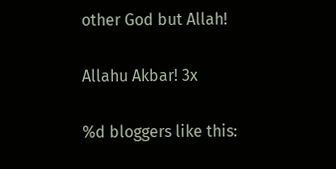other God but Allah!

Allahu Akbar! 3x

%d bloggers like this: